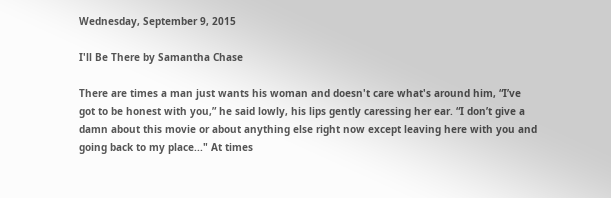Wednesday, September 9, 2015

I'll Be There by Samantha Chase

There are times a man just wants his woman and doesn't care what's around him, “I’ve got to be honest with you,” he said lowly, his lips gently caressing her ear. “I don’t give a damn about this movie or about anything else right now except leaving here with you and going back to my place..." At times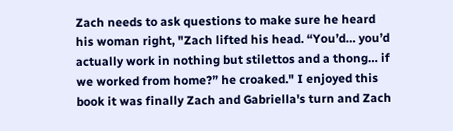Zach needs to ask questions to make sure he heard his woman right, "Zach lifted his head. “You’d… you’d actually work in nothing but stilettos and a thong… if we worked from home?” he croaked." I enjoyed this book it was finally Zach and Gabriella's turn and Zach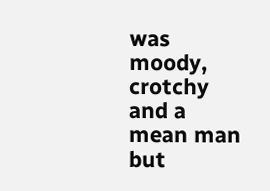was moody, crotchy and a mean man but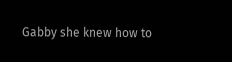Gabby she knew how to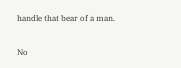handle that bear of a man.

No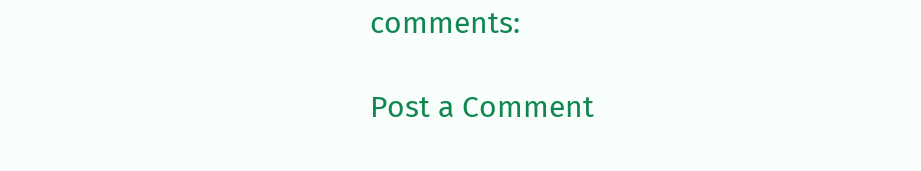comments:

Post a Comment